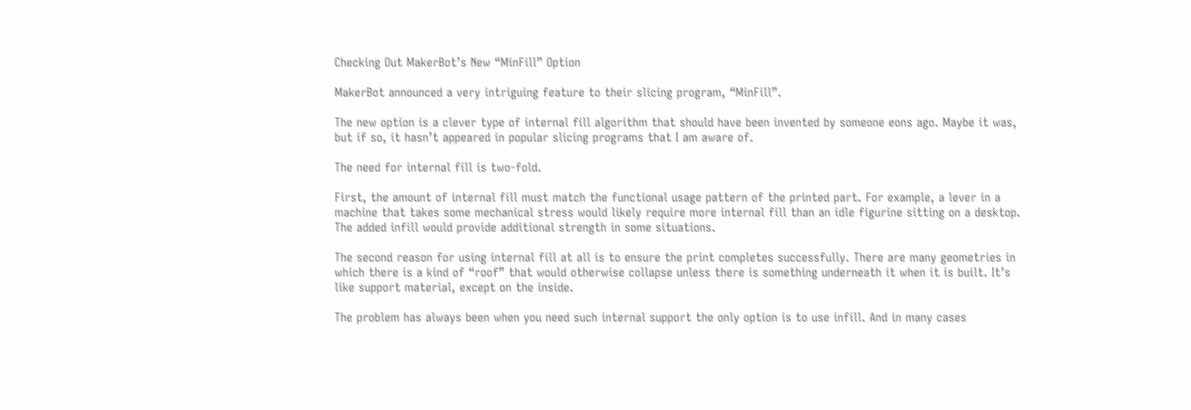Checking Out MakerBot’s New “MinFill” Option

MakerBot announced a very intriguing feature to their slicing program, “MinFill”.

The new option is a clever type of internal fill algorithm that should have been invented by someone eons ago. Maybe it was, but if so, it hasn’t appeared in popular slicing programs that I am aware of.

The need for internal fill is two-fold.

First, the amount of internal fill must match the functional usage pattern of the printed part. For example, a lever in a machine that takes some mechanical stress would likely require more internal fill than an idle figurine sitting on a desktop. The added infill would provide additional strength in some situations.

The second reason for using internal fill at all is to ensure the print completes successfully. There are many geometries in which there is a kind of “roof” that would otherwise collapse unless there is something underneath it when it is built. It’s like support material, except on the inside.

The problem has always been when you need such internal support the only option is to use infill. And in many cases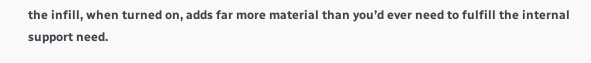the infill, when turned on, adds far more material than you’d ever need to fulfill the internal support need.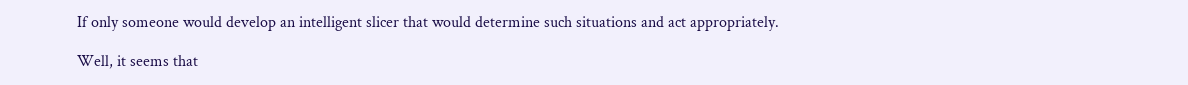If only someone would develop an intelligent slicer that would determine such situations and act appropriately.

Well, it seems that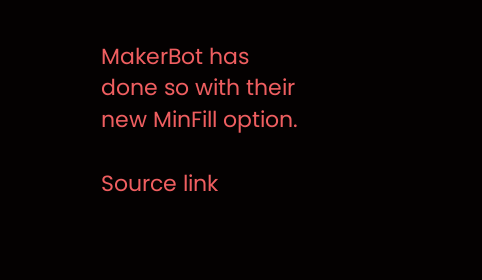MakerBot has done so with their new MinFill option.

Source link